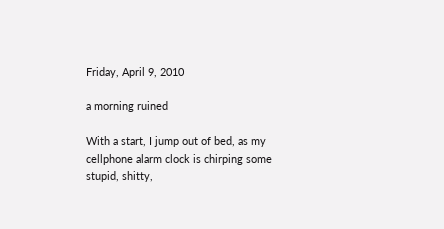Friday, April 9, 2010

a morning ruined

With a start, I jump out of bed, as my cellphone alarm clock is chirping some stupid, shitty,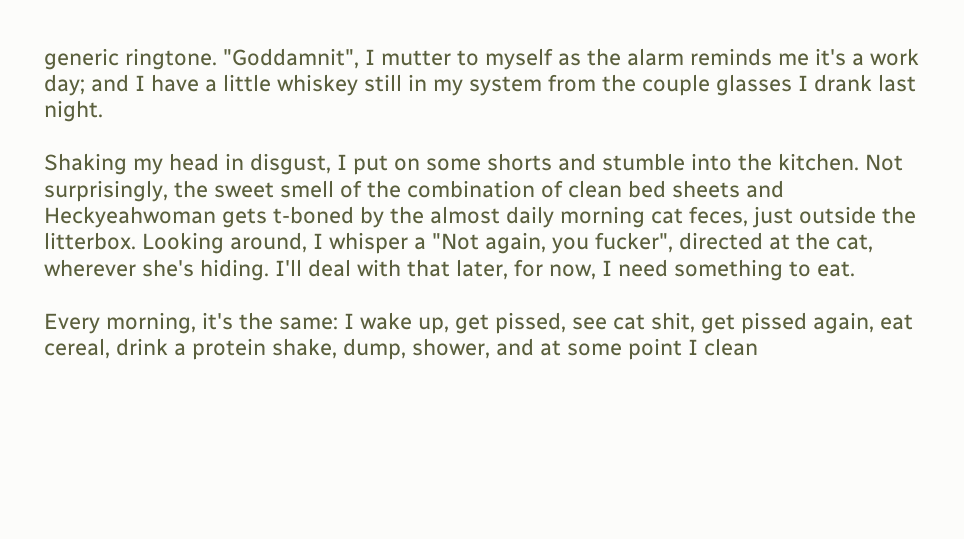generic ringtone. "Goddamnit", I mutter to myself as the alarm reminds me it's a work day; and I have a little whiskey still in my system from the couple glasses I drank last night.

Shaking my head in disgust, I put on some shorts and stumble into the kitchen. Not surprisingly, the sweet smell of the combination of clean bed sheets and Heckyeahwoman gets t-boned by the almost daily morning cat feces, just outside the litterbox. Looking around, I whisper a "Not again, you fucker", directed at the cat, wherever she's hiding. I'll deal with that later, for now, I need something to eat.

Every morning, it's the same: I wake up, get pissed, see cat shit, get pissed again, eat cereal, drink a protein shake, dump, shower, and at some point I clean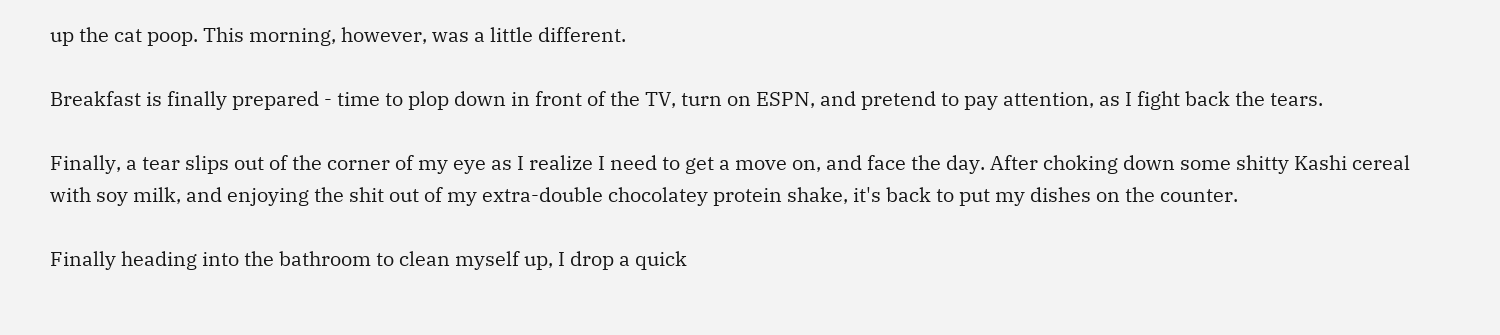up the cat poop. This morning, however, was a little different.

Breakfast is finally prepared - time to plop down in front of the TV, turn on ESPN, and pretend to pay attention, as I fight back the tears.

Finally, a tear slips out of the corner of my eye as I realize I need to get a move on, and face the day. After choking down some shitty Kashi cereal with soy milk, and enjoying the shit out of my extra-double chocolatey protein shake, it's back to put my dishes on the counter.

Finally heading into the bathroom to clean myself up, I drop a quick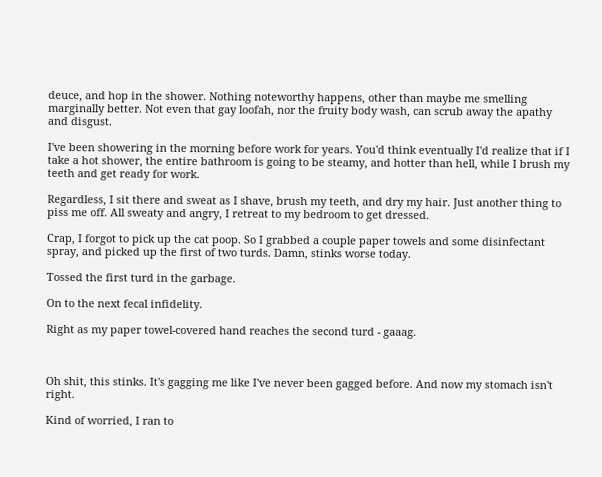deuce, and hop in the shower. Nothing noteworthy happens, other than maybe me smelling marginally better. Not even that gay loofah, nor the fruity body wash, can scrub away the apathy and disgust.

I've been showering in the morning before work for years. You'd think eventually I'd realize that if I take a hot shower, the entire bathroom is going to be steamy, and hotter than hell, while I brush my teeth and get ready for work.

Regardless, I sit there and sweat as I shave, brush my teeth, and dry my hair. Just another thing to piss me off. All sweaty and angry, I retreat to my bedroom to get dressed.

Crap, I forgot to pick up the cat poop. So I grabbed a couple paper towels and some disinfectant spray, and picked up the first of two turds. Damn, stinks worse today.

Tossed the first turd in the garbage.

On to the next fecal infidelity.

Right as my paper towel-covered hand reaches the second turd - gaaag.



Oh shit, this stinks. It's gagging me like I've never been gagged before. And now my stomach isn't right.

Kind of worried, I ran to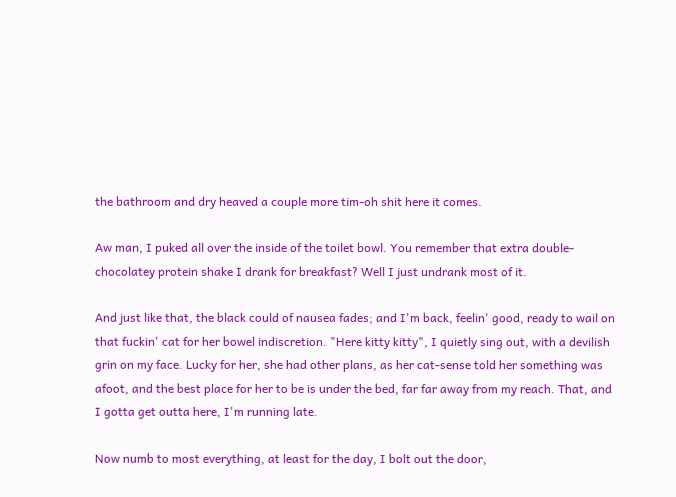the bathroom and dry heaved a couple more tim-oh shit here it comes.

Aw man, I puked all over the inside of the toilet bowl. You remember that extra double-chocolatey protein shake I drank for breakfast? Well I just undrank most of it.

And just like that, the black could of nausea fades; and I'm back, feelin' good, ready to wail on that fuckin' cat for her bowel indiscretion. "Here kitty kitty", I quietly sing out, with a devilish grin on my face. Lucky for her, she had other plans, as her cat-sense told her something was afoot, and the best place for her to be is under the bed, far far away from my reach. That, and I gotta get outta here, I'm running late.

Now numb to most everything, at least for the day, I bolt out the door,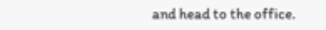and head to the office.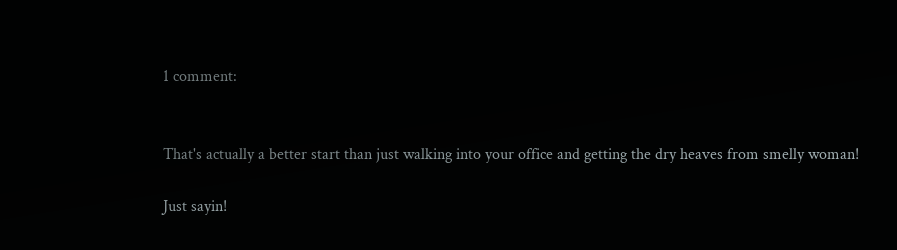1 comment:


That's actually a better start than just walking into your office and getting the dry heaves from smelly woman!

Just sayin!